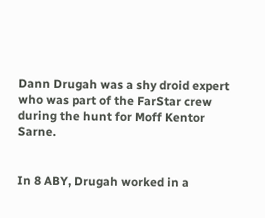Dann Drugah was a shy droid expert who was part of the FarStar crew during the hunt for Moff Kentor Sarne.


In 8 ABY, Drugah worked in a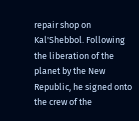repair shop on Kal'Shebbol. Following the liberation of the planet by the New Republic, he signed onto the crew of the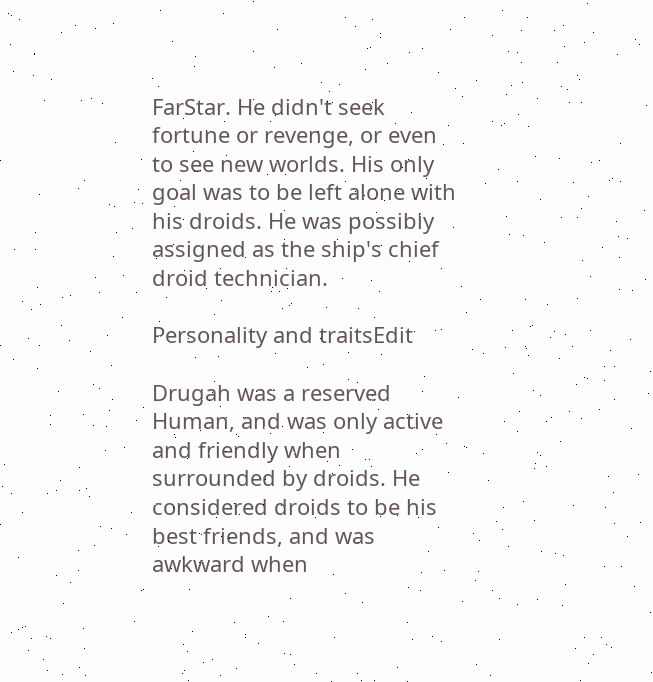FarStar. He didn't seek fortune or revenge, or even to see new worlds. His only goal was to be left alone with his droids. He was possibly assigned as the ship's chief droid technician.

Personality and traitsEdit

Drugah was a reserved Human, and was only active and friendly when surrounded by droids. He considered droids to be his best friends, and was awkward when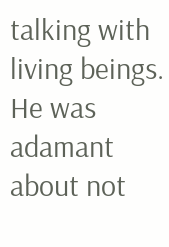talking with living beings. He was adamant about not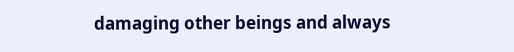damaging other beings and always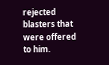rejected blasters that were offered to him.